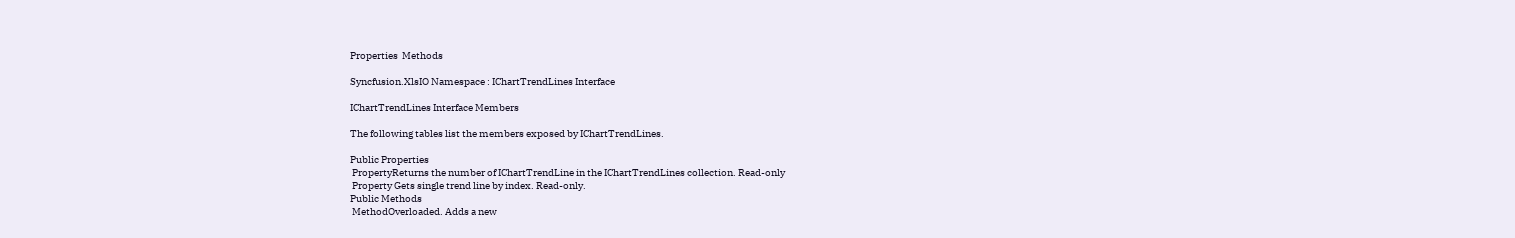Properties  Methods

Syncfusion.XlsIO Namespace : IChartTrendLines Interface

IChartTrendLines Interface Members

The following tables list the members exposed by IChartTrendLines.

Public Properties
 PropertyReturns the number of IChartTrendLine in the IChartTrendLines collection. Read-only
 Property Gets single trend line by index. Read-only.
Public Methods
 MethodOverloaded. Adds a new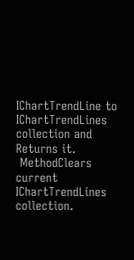IChartTrendLine to IChartTrendLines collection and Returns it.
 MethodClears current IChartTrendLines collection.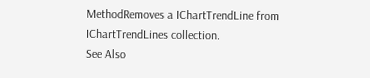MethodRemoves a IChartTrendLine from IChartTrendLines collection.
See Also